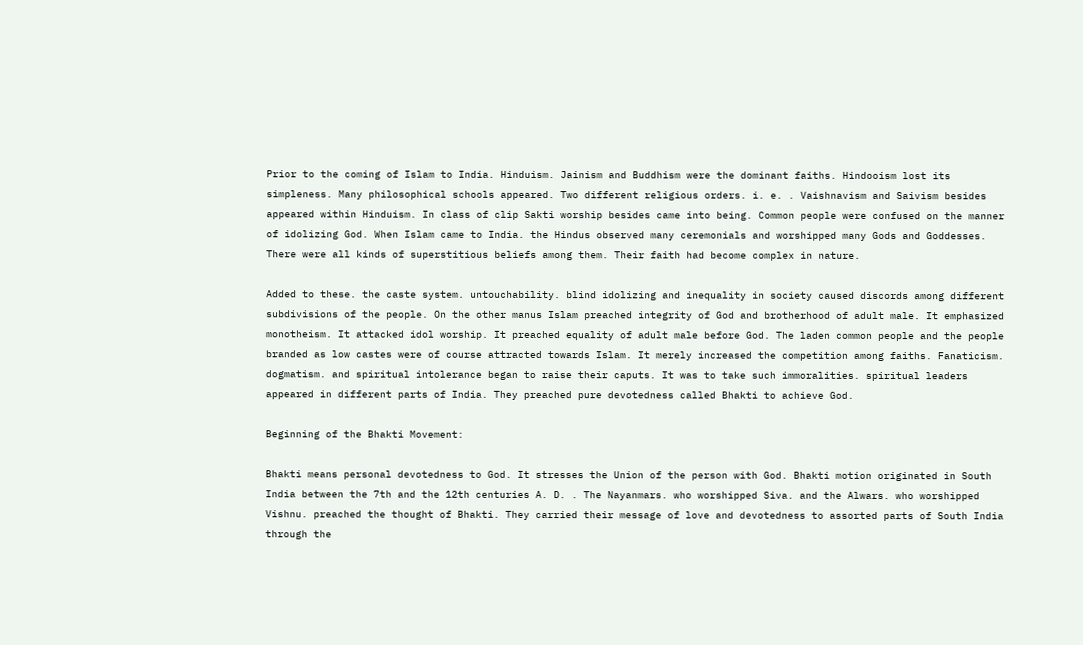Prior to the coming of Islam to India. Hinduism. Jainism and Buddhism were the dominant faiths. Hindooism lost its simpleness. Many philosophical schools appeared. Two different religious orders. i. e. . Vaishnavism and Saivism besides appeared within Hinduism. In class of clip Sakti worship besides came into being. Common people were confused on the manner of idolizing God. When Islam came to India. the Hindus observed many ceremonials and worshipped many Gods and Goddesses. There were all kinds of superstitious beliefs among them. Their faith had become complex in nature.

Added to these. the caste system. untouchability. blind idolizing and inequality in society caused discords among different subdivisions of the people. On the other manus Islam preached integrity of God and brotherhood of adult male. It emphasized monotheism. It attacked idol worship. It preached equality of adult male before God. The laden common people and the people branded as low castes were of course attracted towards Islam. It merely increased the competition among faiths. Fanaticism. dogmatism. and spiritual intolerance began to raise their caputs. It was to take such immoralities. spiritual leaders appeared in different parts of India. They preached pure devotedness called Bhakti to achieve God.

Beginning of the Bhakti Movement:

Bhakti means personal devotedness to God. It stresses the Union of the person with God. Bhakti motion originated in South India between the 7th and the 12th centuries A. D. . The Nayanmars. who worshipped Siva. and the Alwars. who worshipped Vishnu. preached the thought of Bhakti. They carried their message of love and devotedness to assorted parts of South India through the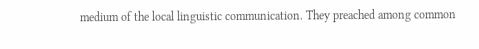medium of the local linguistic communication. They preached among common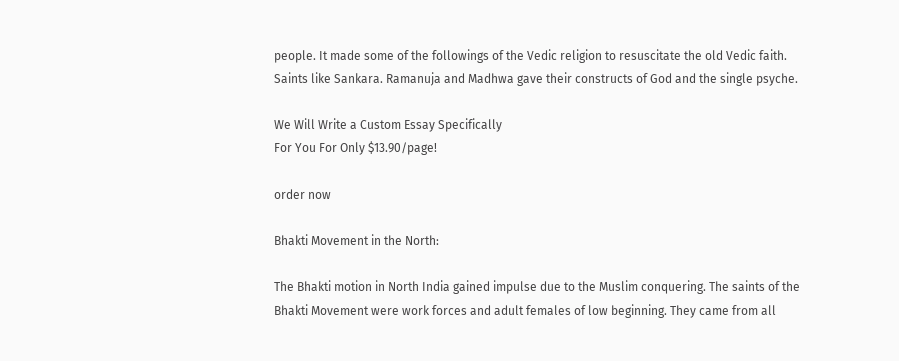people. It made some of the followings of the Vedic religion to resuscitate the old Vedic faith. Saints like Sankara. Ramanuja and Madhwa gave their constructs of God and the single psyche.

We Will Write a Custom Essay Specifically
For You For Only $13.90/page!

order now

Bhakti Movement in the North:

The Bhakti motion in North India gained impulse due to the Muslim conquering. The saints of the Bhakti Movement were work forces and adult females of low beginning. They came from all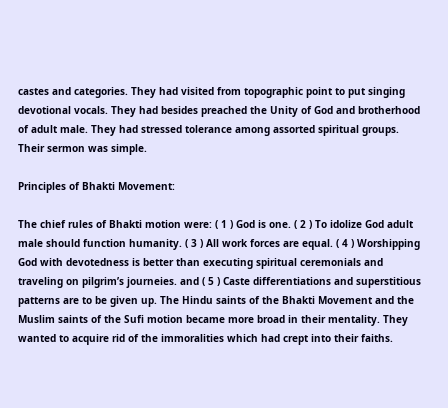castes and categories. They had visited from topographic point to put singing devotional vocals. They had besides preached the Unity of God and brotherhood of adult male. They had stressed tolerance among assorted spiritual groups. Their sermon was simple.

Principles of Bhakti Movement:

The chief rules of Bhakti motion were: ( 1 ) God is one. ( 2 ) To idolize God adult male should function humanity. ( 3 ) All work forces are equal. ( 4 ) Worshipping God with devotedness is better than executing spiritual ceremonials and traveling on pilgrim’s journeies. and ( 5 ) Caste differentiations and superstitious patterns are to be given up. The Hindu saints of the Bhakti Movement and the Muslim saints of the Sufi motion became more broad in their mentality. They wanted to acquire rid of the immoralities which had crept into their faiths.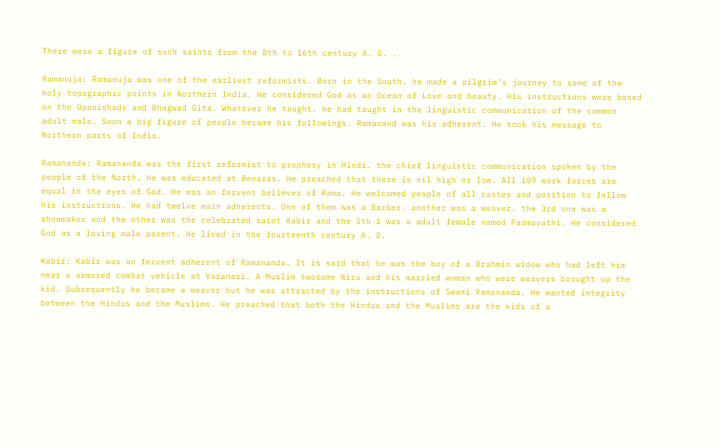There were a figure of such saints from the 8th to 16th century A. D. .

Ramanuja: Ramanuja was one of the earliest reformists. Born in the South. he made a pilgrim’s journey to some of the holy topographic points in Northern India. He considered God as an Ocean of Love and beauty. His instructions were based on the Upanishads and Bhagwad Gita. Whatever he taught. he had taught in the linguistic communication of the common adult male. Soon a big figure of people became his followings. Ramanand was his adherent. He took his message to Northern parts of India.

Ramananda: Ramananda was the first reformist to prophesy in Hindi. the chief linguistic communication spoken by the people of the North. He was educated at Benaras. He preached that there is nil high or low. All 109 work forces are equal in the eyes of God. He was an fervent believer of Rama. He welcomed people of all castes and position to follow his instructions. He had twelve main adherents. One of them was a Barber. another was a weaver. the 3rd one was a shoemaker and the other was the celebrated saint Kabir and the 5th 1 was a adult female named Padmavathi. He considered God as a loving male parent. He lived in the fourteenth century A. D.

Kabir: Kabir was an fervent adherent of Ramananda. It is said that he was the boy of a Brahmin widow who had left him near a armored combat vehicle at Varanasi. A Muslim twosome Niru and his married woman who were weavers brought up the kid. Subsequently he became a weaver but he was attracted by the instructions of Swami Ramananda. He wanted integrity between the Hindus and the Muslims. He preached that both the Hindus and the Muslims are the kids of a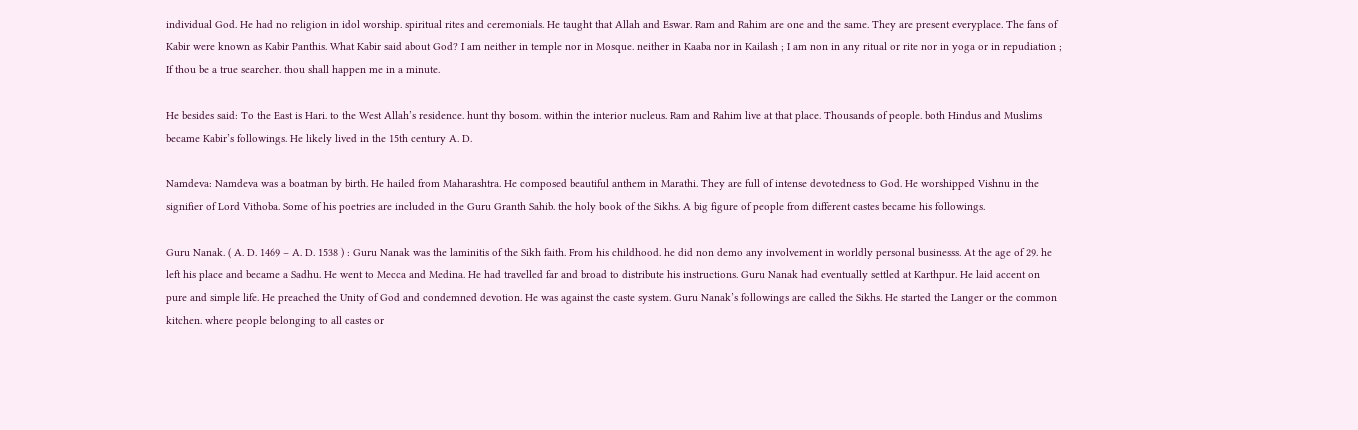individual God. He had no religion in idol worship. spiritual rites and ceremonials. He taught that Allah and Eswar. Ram and Rahim are one and the same. They are present everyplace. The fans of Kabir were known as Kabir Panthis. What Kabir said about God? I am neither in temple nor in Mosque. neither in Kaaba nor in Kailash ; I am non in any ritual or rite nor in yoga or in repudiation ; If thou be a true searcher. thou shall happen me in a minute.

He besides said: To the East is Hari. to the West Allah’s residence. hunt thy bosom. within the interior nucleus. Ram and Rahim live at that place. Thousands of people. both Hindus and Muslims became Kabir’s followings. He likely lived in the 15th century A. D.

Namdeva: Namdeva was a boatman by birth. He hailed from Maharashtra. He composed beautiful anthem in Marathi. They are full of intense devotedness to God. He worshipped Vishnu in the signifier of Lord Vithoba. Some of his poetries are included in the Guru Granth Sahib. the holy book of the Sikhs. A big figure of people from different castes became his followings.

Guru Nanak. ( A. D. 1469 – A. D. 1538 ) : Guru Nanak was the laminitis of the Sikh faith. From his childhood. he did non demo any involvement in worldly personal businesss. At the age of 29. he left his place and became a Sadhu. He went to Mecca and Medina. He had travelled far and broad to distribute his instructions. Guru Nanak had eventually settled at Karthpur. He laid accent on pure and simple life. He preached the Unity of God and condemned devotion. He was against the caste system. Guru Nanak’s followings are called the Sikhs. He started the Langer or the common kitchen. where people belonging to all castes or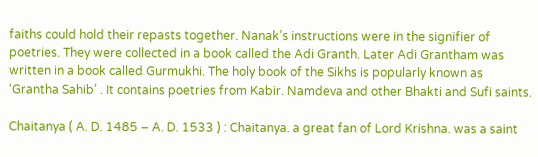faiths could hold their repasts together. Nanak’s instructions were in the signifier of poetries. They were collected in a book called the Adi Granth. Later Adi Grantham was written in a book called Gurmukhi. The holy book of the Sikhs is popularly known as ‘Grantha Sahib’ . It contains poetries from Kabir. Namdeva and other Bhakti and Sufi saints.

Chaitanya ( A. D. 1485 – A. D. 1533 ) : Chaitanya. a great fan of Lord Krishna. was a saint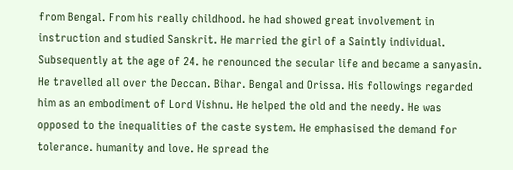from Bengal. From his really childhood. he had showed great involvement in instruction and studied Sanskrit. He married the girl of a Saintly individual. Subsequently at the age of 24. he renounced the secular life and became a sanyasin. He travelled all over the Deccan. Bihar. Bengal and Orissa. His followings regarded him as an embodiment of Lord Vishnu. He helped the old and the needy. He was opposed to the inequalities of the caste system. He emphasised the demand for tolerance. humanity and love. He spread the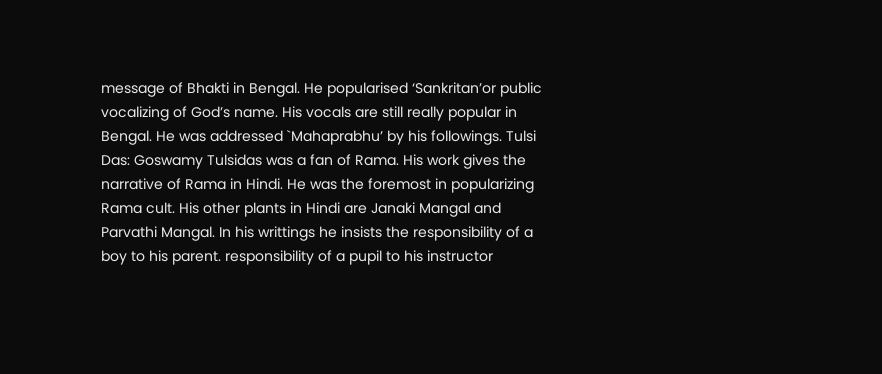message of Bhakti in Bengal. He popularised ‘Sankritan’or public vocalizing of God’s name. His vocals are still really popular in Bengal. He was addressed `Mahaprabhu’ by his followings. Tulsi Das: Goswamy Tulsidas was a fan of Rama. His work gives the narrative of Rama in Hindi. He was the foremost in popularizing Rama cult. His other plants in Hindi are Janaki Mangal and Parvathi Mangal. In his writtings he insists the responsibility of a boy to his parent. responsibility of a pupil to his instructor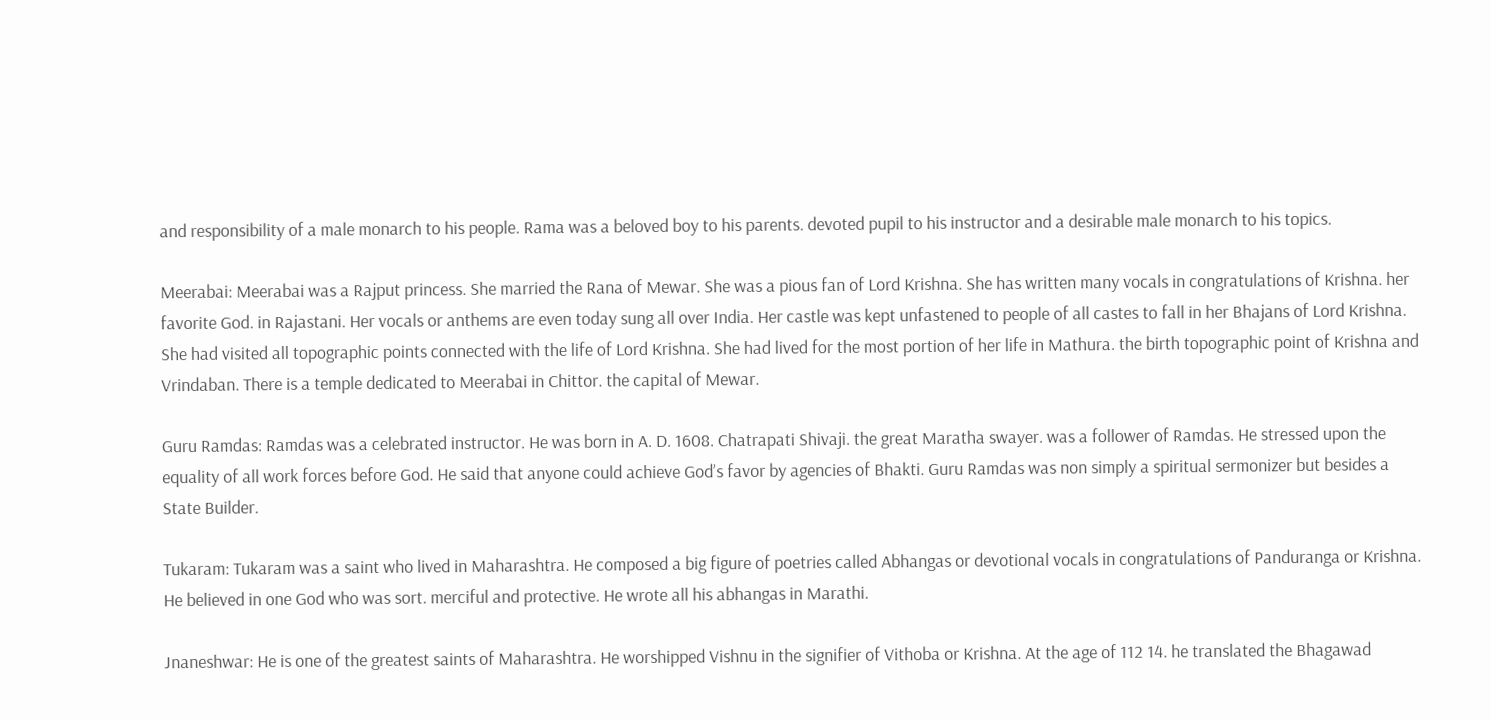and responsibility of a male monarch to his people. Rama was a beloved boy to his parents. devoted pupil to his instructor and a desirable male monarch to his topics.

Meerabai: Meerabai was a Rajput princess. She married the Rana of Mewar. She was a pious fan of Lord Krishna. She has written many vocals in congratulations of Krishna. her favorite God. in Rajastani. Her vocals or anthems are even today sung all over India. Her castle was kept unfastened to people of all castes to fall in her Bhajans of Lord Krishna. She had visited all topographic points connected with the life of Lord Krishna. She had lived for the most portion of her life in Mathura. the birth topographic point of Krishna and Vrindaban. There is a temple dedicated to Meerabai in Chittor. the capital of Mewar.

Guru Ramdas: Ramdas was a celebrated instructor. He was born in A. D. 1608. Chatrapati Shivaji. the great Maratha swayer. was a follower of Ramdas. He stressed upon the equality of all work forces before God. He said that anyone could achieve God’s favor by agencies of Bhakti. Guru Ramdas was non simply a spiritual sermonizer but besides a State Builder.

Tukaram: Tukaram was a saint who lived in Maharashtra. He composed a big figure of poetries called Abhangas or devotional vocals in congratulations of Panduranga or Krishna. He believed in one God who was sort. merciful and protective. He wrote all his abhangas in Marathi.

Jnaneshwar: He is one of the greatest saints of Maharashtra. He worshipped Vishnu in the signifier of Vithoba or Krishna. At the age of 112 14. he translated the Bhagawad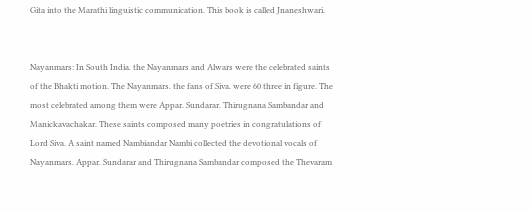Gita into the Marathi linguistic communication. This book is called Jnaneshwari.


Nayanmars: In South India. the Nayanmars and Alwars were the celebrated saints of the Bhakti motion. The Nayanmars. the fans of Siva. were 60 three in figure. The most celebrated among them were Appar. Sundarar. Thirugnana Sambandar and Manickavachakar. These saints composed many poetries in congratulations of Lord Siva. A saint named Nambiandar Nambi collected the devotional vocals of Nayanmars. Appar. Sundarar and Thirugnana Sambandar composed the Thevaram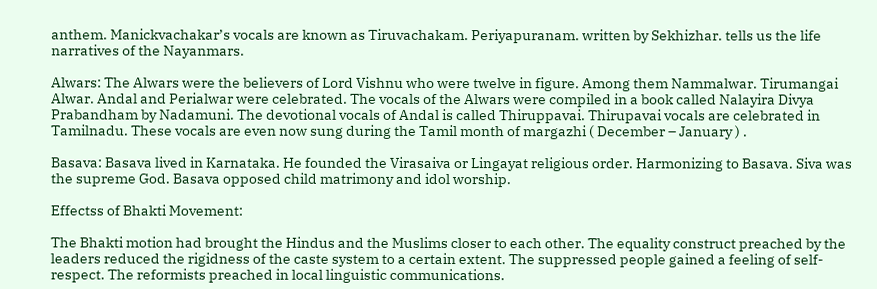anthem. Manickvachakar’s vocals are known as Tiruvachakam. Periyapuranam. written by Sekhizhar. tells us the life narratives of the Nayanmars.

Alwars: The Alwars were the believers of Lord Vishnu who were twelve in figure. Among them Nammalwar. Tirumangai Alwar. Andal and Perialwar were celebrated. The vocals of the Alwars were compiled in a book called Nalayira Divya Prabandham by Nadamuni. The devotional vocals of Andal is called Thiruppavai. Thirupavai vocals are celebrated in Tamilnadu. These vocals are even now sung during the Tamil month of margazhi ( December – January ) .

Basava: Basava lived in Karnataka. He founded the Virasaiva or Lingayat religious order. Harmonizing to Basava. Siva was the supreme God. Basava opposed child matrimony and idol worship.

Effectss of Bhakti Movement:

The Bhakti motion had brought the Hindus and the Muslims closer to each other. The equality construct preached by the leaders reduced the rigidness of the caste system to a certain extent. The suppressed people gained a feeling of self-respect. The reformists preached in local linguistic communications.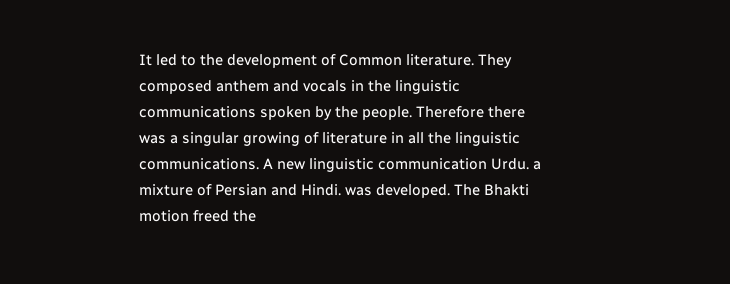It led to the development of Common literature. They composed anthem and vocals in the linguistic communications spoken by the people. Therefore there was a singular growing of literature in all the linguistic communications. A new linguistic communication Urdu. a mixture of Persian and Hindi. was developed. The Bhakti motion freed the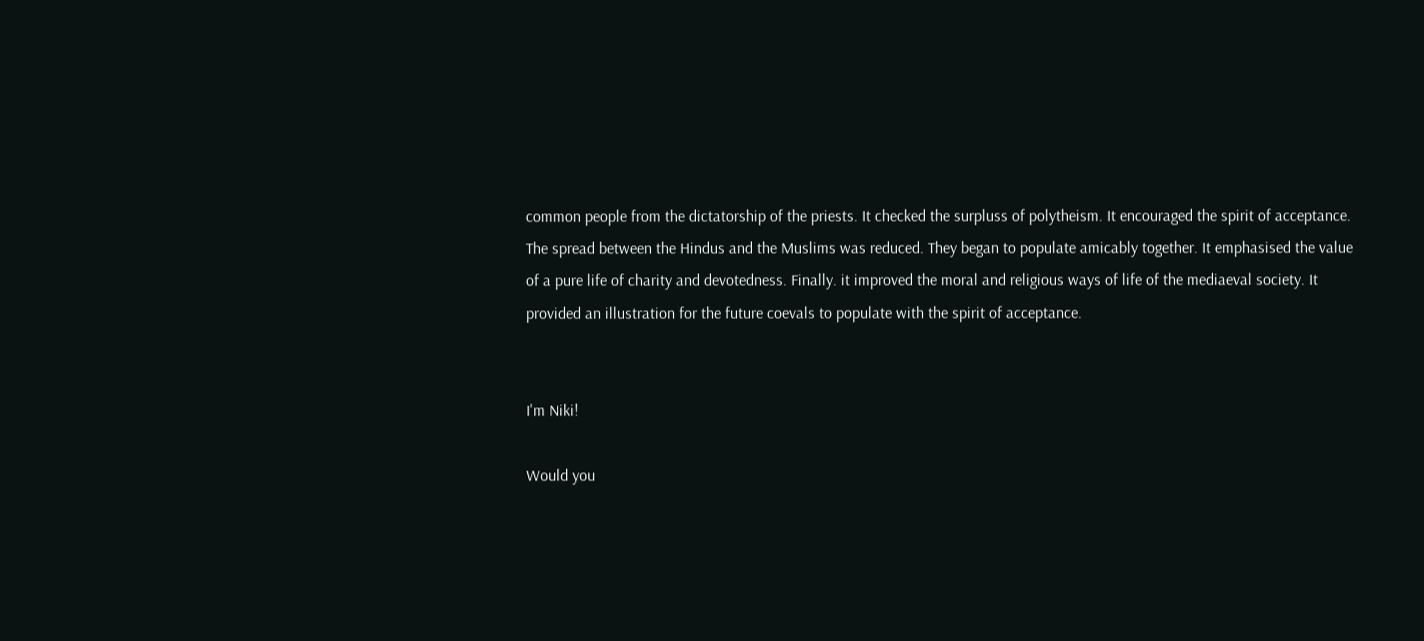common people from the dictatorship of the priests. It checked the surpluss of polytheism. It encouraged the spirit of acceptance. The spread between the Hindus and the Muslims was reduced. They began to populate amicably together. It emphasised the value of a pure life of charity and devotedness. Finally. it improved the moral and religious ways of life of the mediaeval society. It provided an illustration for the future coevals to populate with the spirit of acceptance.


I'm Niki!

Would you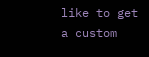like to get a custom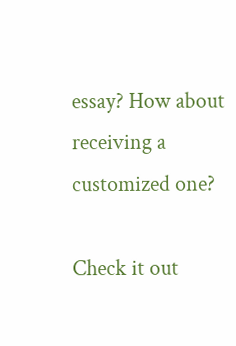essay? How about receiving a customized one?

Check it out